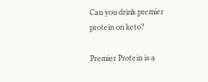Can you drink premier protein on keto?

Premier Protein is a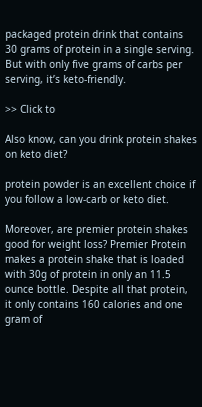packaged protein drink that contains 30 grams of protein in a single serving. But with only five grams of carbs per serving, it’s keto-friendly.

>> Click to

Also know, can you drink protein shakes on keto diet?

protein powder is an excellent choice if you follow a low-carb or keto diet.

Moreover, are premier protein shakes good for weight loss? Premier Protein makes a protein shake that is loaded with 30g of protein in only an 11.5 ounce bottle. Despite all that protein, it only contains 160 calories and one gram of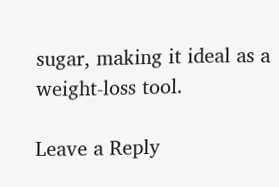sugar, making it ideal as a weight-loss tool.

Leave a Reply